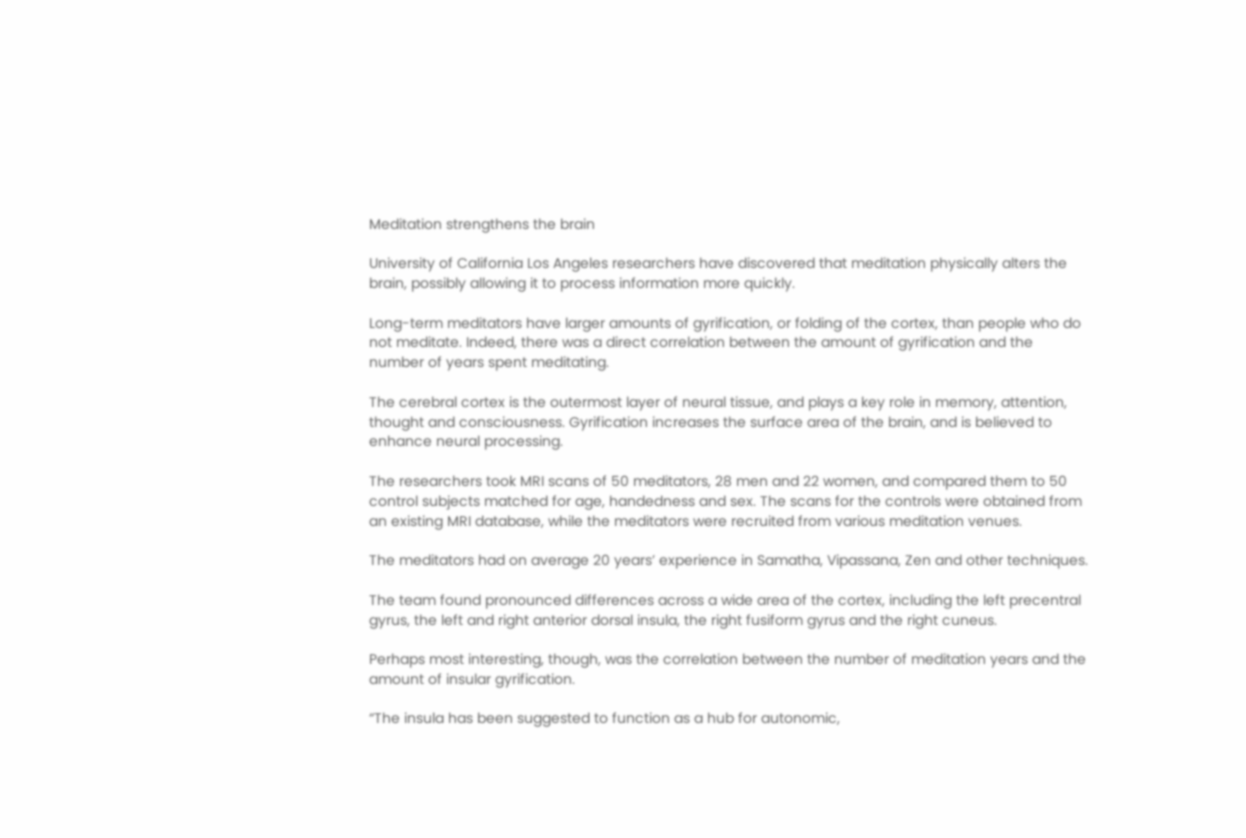Meditation strengthens the brain

University of California Los Angeles researchers have discovered that meditation physically alters the brain, possibly allowing it to process information more quickly.

Long-term meditators have larger amounts of gyrification, or folding of the cortex, than people who do not meditate. Indeed, there was a direct correlation between the amount of gyrification and the number of years spent meditating.

The cerebral cortex is the outermost layer of neural tissue, and plays a key role in memory, attention, thought and consciousness. Gyrification increases the surface area of the brain, and is believed to enhance neural processing.

The researchers took MRI scans of 50 meditators, 28 men and 22 women, and compared them to 50 control subjects matched for age, handedness and sex. The scans for the controls were obtained from an existing MRI database, while the meditators were recruited from various meditation venues.

The meditators had on average 20 years’ experience in Samatha, Vipassana, Zen and other techniques.

The team found pronounced differences across a wide area of the cortex, including the left precentral gyrus, the left and right anterior dorsal insula, the right fusiform gyrus and the right cuneus.

Perhaps most interesting, though, was the correlation between the number of meditation years and the amount of insular gyrification.

“The insula has been suggested to function as a hub for autonomic,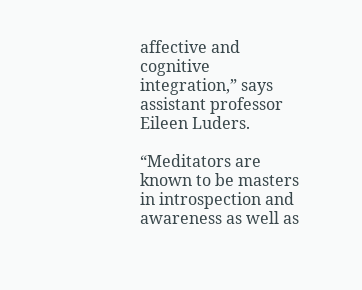affective and cognitive integration,” says assistant professor Eileen Luders.

“Meditators are known to be masters in introspection and awareness as well as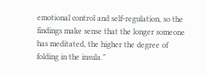emotional control and self-regulation, so the findings make sense that the longer someone has meditated, the higher the degree of folding in the insula.”